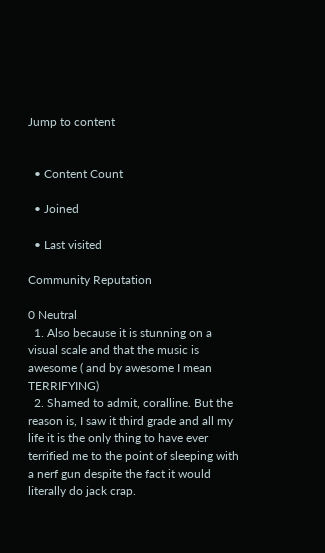Jump to content


  • Content Count

  • Joined

  • Last visited

Community Reputation

0 Neutral
  1. Also because it is stunning on a visual scale and that the music is awesome ( and by awesome I mean TERRIFYING)
  2. Shamed to admit, coralline. But the reason is, I saw it third grade and all my life it is the only thing to have ever terrified me to the point of sleeping with a nerf gun despite the fact it would literally do jack crap.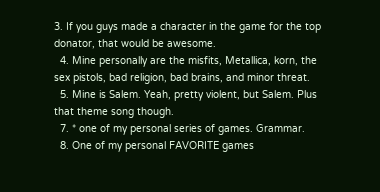3. If you guys made a character in the game for the top donator, that would be awesome.
  4. Mine personally are the misfits, Metallica, korn, the sex pistols, bad religion, bad brains, and minor threat.
  5. Mine is Salem. Yeah, pretty violent, but Salem. Plus that theme song though.
  7. * one of my personal series of games. Grammar.
  8. One of my personal FAVORITE games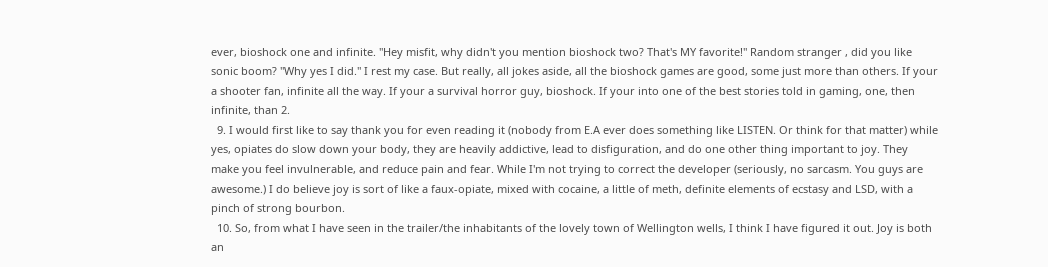ever, bioshock one and infinite. "Hey misfit, why didn't you mention bioshock two? That's MY favorite!" Random stranger , did you like sonic boom? "Why yes I did." I rest my case. But really, all jokes aside, all the bioshock games are good, some just more than others. If your a shooter fan, infinite all the way. If your a survival horror guy, bioshock. If your into one of the best stories told in gaming, one, then infinite, than 2.
  9. I would first like to say thank you for even reading it (nobody from E.A ever does something like LISTEN. Or think for that matter) while yes, opiates do slow down your body, they are heavily addictive, lead to disfiguration, and do one other thing important to joy. They make you feel invulnerable, and reduce pain and fear. While I'm not trying to correct the developer (seriously, no sarcasm. You guys are awesome.) I do believe joy is sort of like a faux-opiate, mixed with cocaine, a little of meth, definite elements of ecstasy and LSD, with a pinch of strong bourbon.
  10. So, from what I have seen in the trailer/the inhabitants of the lovely town of Wellington wells, I think I have figured it out. Joy is both an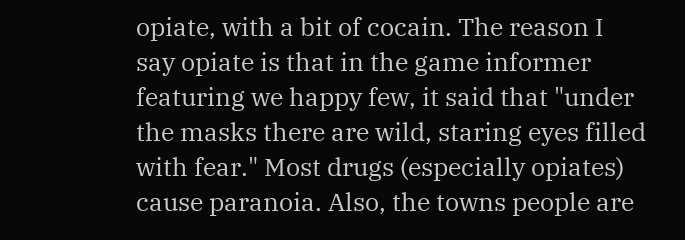opiate, with a bit of cocain. The reason I say opiate is that in the game informer featuring we happy few, it said that "under the masks there are wild, staring eyes filled with fear." Most drugs (especially opiates) cause paranoia. Also, the towns people are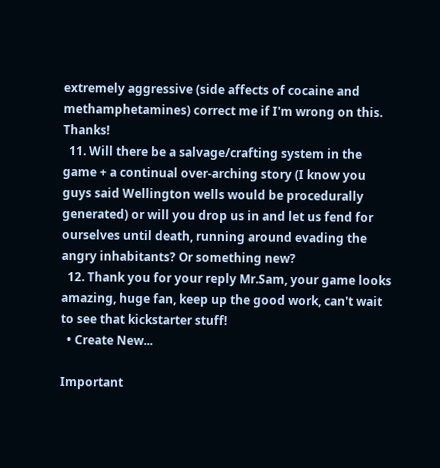extremely aggressive (side affects of cocaine and methamphetamines) correct me if I'm wrong on this. Thanks!
  11. Will there be a salvage/crafting system in the game + a continual over-arching story (I know you guys said Wellington wells would be procedurally generated) or will you drop us in and let us fend for ourselves until death, running around evading the angry inhabitants? Or something new?
  12. Thank you for your reply Mr.Sam, your game looks amazing, huge fan, keep up the good work, can't wait to see that kickstarter stuff!
  • Create New...

Important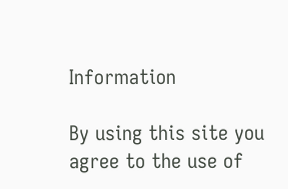Information

By using this site you agree to the use of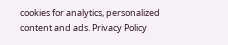cookies for analytics, personalized content and ads. Privacy Policy